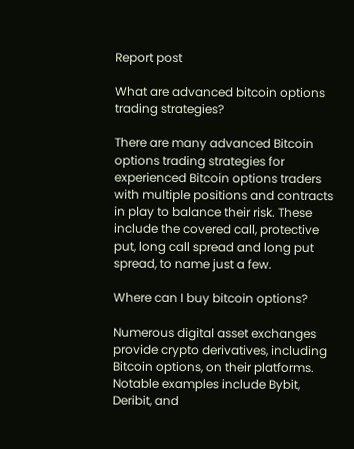Report post

What are advanced bitcoin options trading strategies?

There are many advanced Bitcoin options trading strategies for experienced Bitcoin options traders with multiple positions and contracts in play to balance their risk. These include the covered call, protective put, long call spread and long put spread, to name just a few.

Where can I buy bitcoin options?

Numerous digital asset exchanges provide crypto derivatives, including Bitcoin options, on their platforms. Notable examples include Bybit, Deribit, and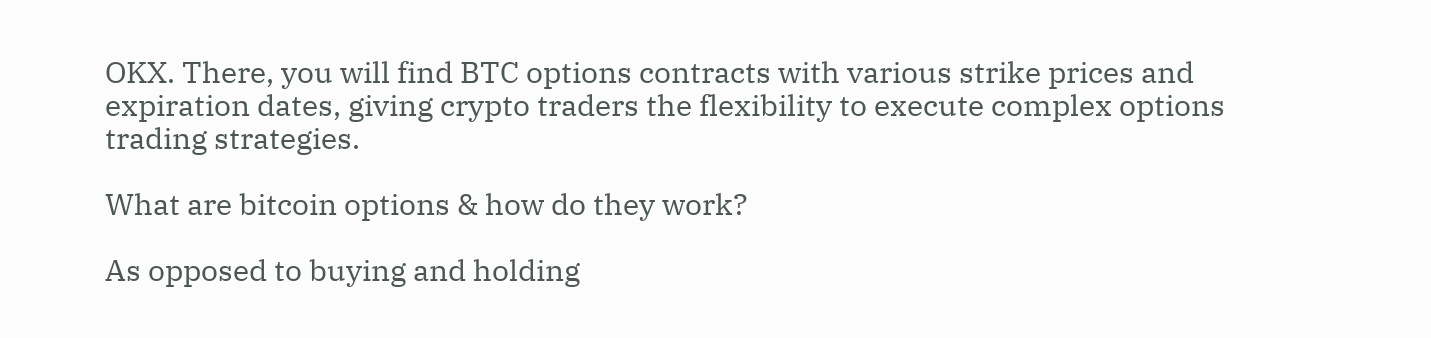OKX. There, you will find BTC options contracts with various strike prices and expiration dates, giving crypto traders the flexibility to execute complex options trading strategies.

What are bitcoin options & how do they work?

As opposed to buying and holding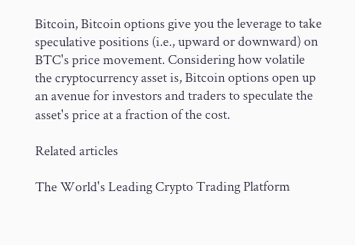Bitcoin, Bitcoin options give you the leverage to take speculative positions (i.e., upward or downward) on BTC's price movement. Considering how volatile the cryptocurrency asset is, Bitcoin options open up an avenue for investors and traders to speculate the asset's price at a fraction of the cost.

Related articles

The World's Leading Crypto Trading Platform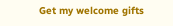Get my welcome gifts